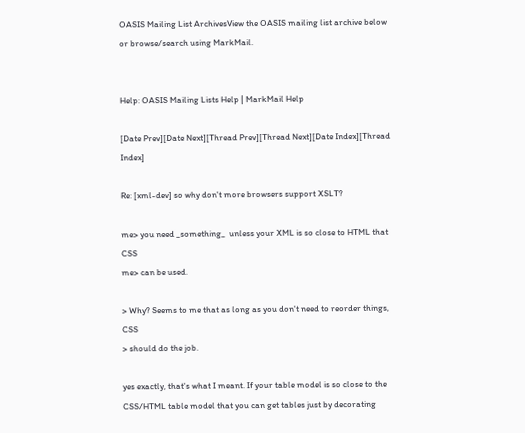OASIS Mailing List ArchivesView the OASIS mailing list archive below
or browse/search using MarkMail.


Help: OASIS Mailing Lists Help | MarkMail Help

[Date Prev][Date Next][Thread Prev][Thread Next][Date Index][Thread Index]

Re: [xml-dev] so why don't more browsers support XSLT?

me> you need _something_  unless your XML is so close to HTML that CSS
me> can be used.

> Why? Seems to me that as long as you don't need to reorder things, CSS
> should do the job.

yes exactly, that's what I meant. If your table model is so close to the
CSS/HTML table model that you can get tables just by decorating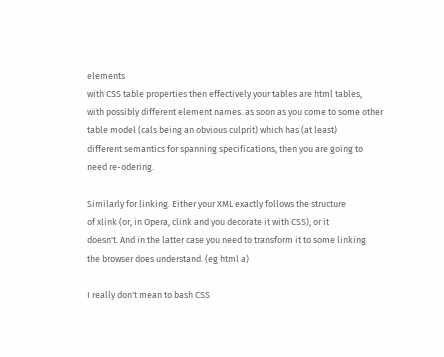elements
with CSS table properties then effectively your tables are html tables,
with possibly different element names. as soon as you come to some other
table model (cals being an obvious culprit) which has (at least)
different semantics for spanning specifications, then you are going to
need re-odering.

Similarly for linking. Either your XML exactly follows the structure
of xlink (or, in Opera, clink and you decorate it with CSS), or it
doesn't. And in the latter case you need to transform it to some linking
the browser does understand. (eg html a)

I really don't mean to bash CSS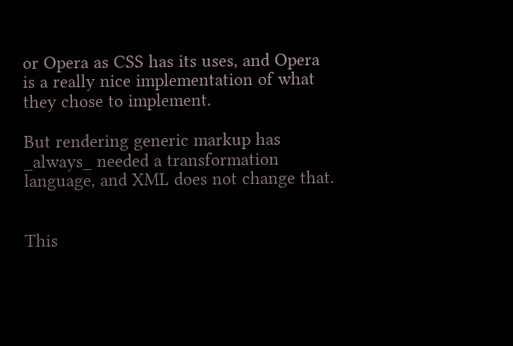or Opera as CSS has its uses, and Opera
is a really nice implementation of what they chose to implement.

But rendering generic markup has _always_ needed a transformation
language, and XML does not change that.


This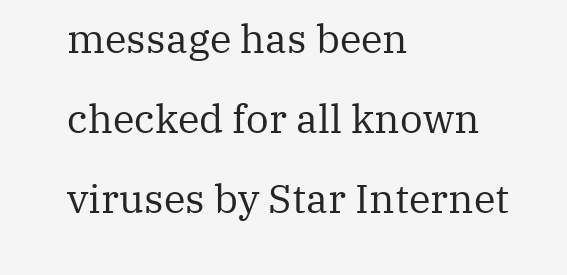message has been checked for all known viruses by Star Internet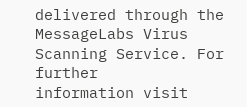delivered through the MessageLabs Virus Scanning Service. For further
information visit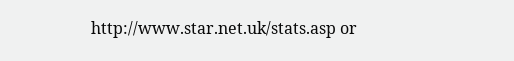http://www.star.net.uk/stats.asp or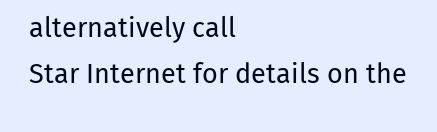alternatively call
Star Internet for details on the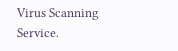Virus Scanning Service.